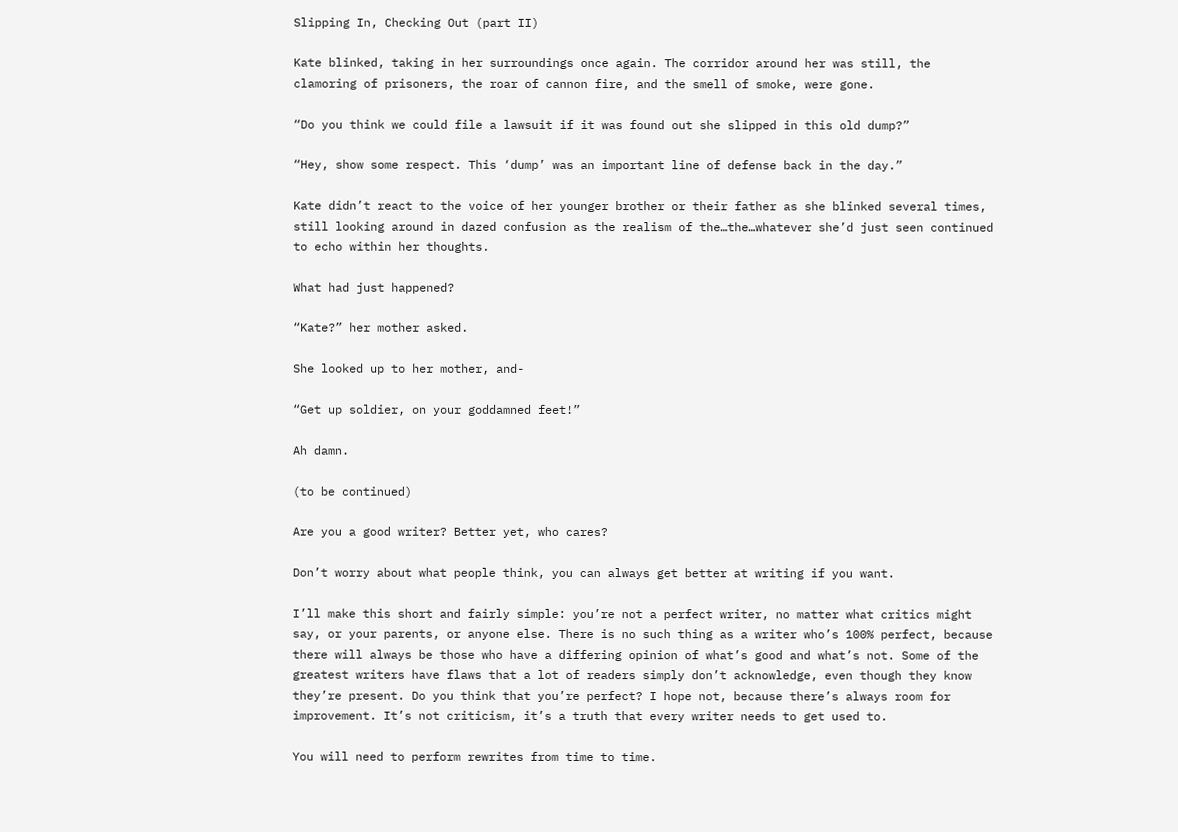Slipping In, Checking Out (part II)

Kate blinked, taking in her surroundings once again. The corridor around her was still, the clamoring of prisoners, the roar of cannon fire, and the smell of smoke, were gone.

“Do you think we could file a lawsuit if it was found out she slipped in this old dump?”

“Hey, show some respect. This ‘dump’ was an important line of defense back in the day.”

Kate didn’t react to the voice of her younger brother or their father as she blinked several times, still looking around in dazed confusion as the realism of the…the…whatever she’d just seen continued to echo within her thoughts.

What had just happened?

“Kate?” her mother asked.

She looked up to her mother, and-

“Get up soldier, on your goddamned feet!”

Ah damn.

(to be continued)

Are you a good writer? Better yet, who cares?

Don’t worry about what people think, you can always get better at writing if you want.

I’ll make this short and fairly simple: you’re not a perfect writer, no matter what critics might say, or your parents, or anyone else. There is no such thing as a writer who’s 100% perfect, because there will always be those who have a differing opinion of what’s good and what’s not. Some of the greatest writers have flaws that a lot of readers simply don’t acknowledge, even though they know they’re present. Do you think that you’re perfect? I hope not, because there’s always room for improvement. It’s not criticism, it’s a truth that every writer needs to get used to.

You will need to perform rewrites from time to time.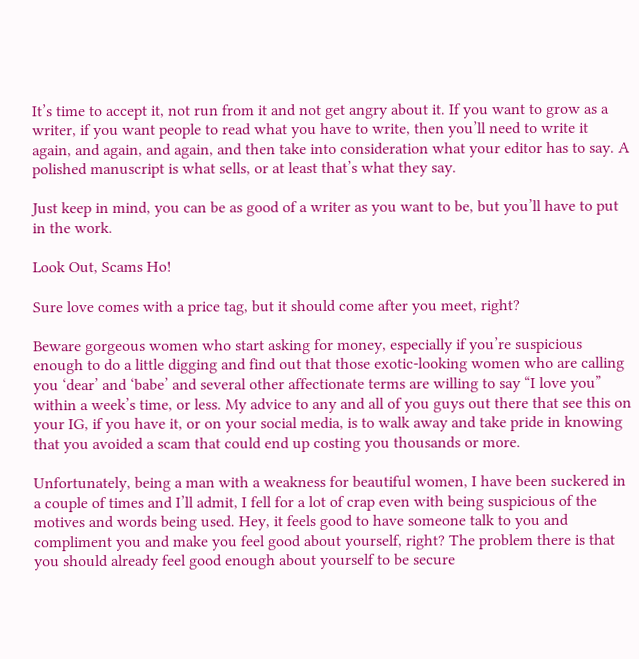It’s time to accept it, not run from it and not get angry about it. If you want to grow as a writer, if you want people to read what you have to write, then you’ll need to write it again, and again, and again, and then take into consideration what your editor has to say. A polished manuscript is what sells, or at least that’s what they say.

Just keep in mind, you can be as good of a writer as you want to be, but you’ll have to put in the work.

Look Out, Scams Ho!

Sure love comes with a price tag, but it should come after you meet, right?

Beware gorgeous women who start asking for money, especially if you’re suspicious enough to do a little digging and find out that those exotic-looking women who are calling you ‘dear’ and ‘babe’ and several other affectionate terms are willing to say “I love you” within a week’s time, or less. My advice to any and all of you guys out there that see this on your IG, if you have it, or on your social media, is to walk away and take pride in knowing that you avoided a scam that could end up costing you thousands or more.

Unfortunately, being a man with a weakness for beautiful women, I have been suckered in a couple of times and I’ll admit, I fell for a lot of crap even with being suspicious of the motives and words being used. Hey, it feels good to have someone talk to you and compliment you and make you feel good about yourself, right? The problem there is that you should already feel good enough about yourself to be secure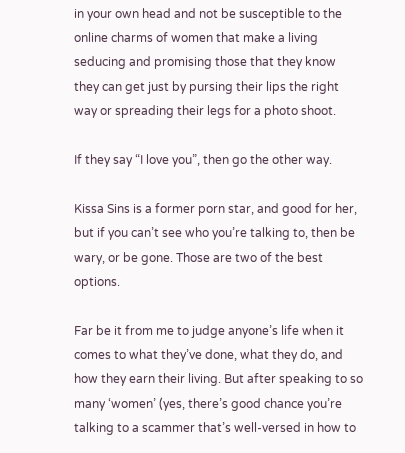in your own head and not be susceptible to the online charms of women that make a living seducing and promising those that they know they can get just by pursing their lips the right way or spreading their legs for a photo shoot.

If they say “I love you”, then go the other way.

Kissa Sins is a former porn star, and good for her, but if you can’t see who you’re talking to, then be wary, or be gone. Those are two of the best options.

Far be it from me to judge anyone’s life when it comes to what they’ve done, what they do, and how they earn their living. But after speaking to so many ‘women’ (yes, there’s good chance you’re talking to a scammer that’s well-versed in how to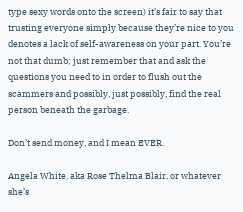type sexy words onto the screen) it’s fair to say that trusting everyone simply because they’re nice to you denotes a lack of self-awareness on your part. You’re not that dumb; just remember that and ask the questions you need to in order to flush out the scammers and possibly, just possibly, find the real person beneath the garbage.

Don’t send money, and I mean EVER.

Angela White, aka Rose Thelma Blair, or whatever she’s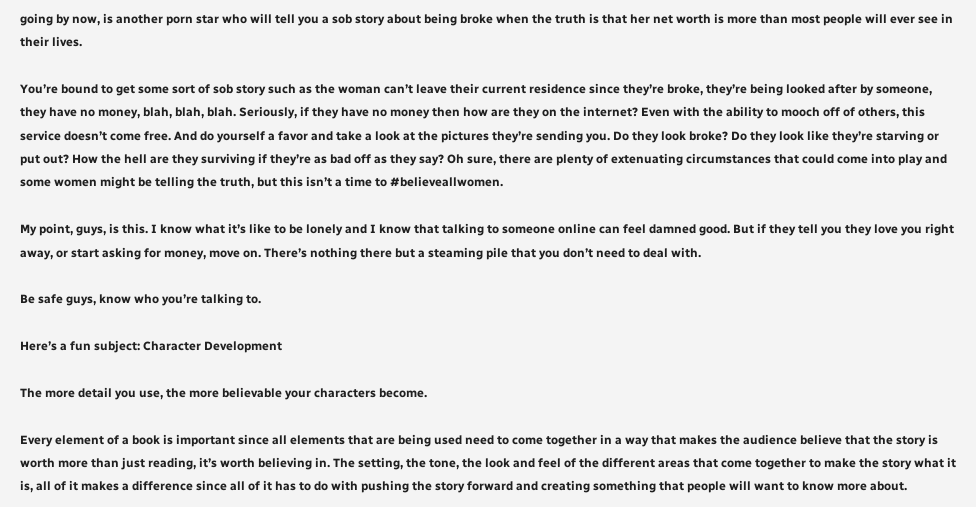going by now, is another porn star who will tell you a sob story about being broke when the truth is that her net worth is more than most people will ever see in their lives.

You’re bound to get some sort of sob story such as the woman can’t leave their current residence since they’re broke, they’re being looked after by someone, they have no money, blah, blah, blah. Seriously, if they have no money then how are they on the internet? Even with the ability to mooch off of others, this service doesn’t come free. And do yourself a favor and take a look at the pictures they’re sending you. Do they look broke? Do they look like they’re starving or put out? How the hell are they surviving if they’re as bad off as they say? Oh sure, there are plenty of extenuating circumstances that could come into play and some women might be telling the truth, but this isn’t a time to #believeallwomen.

My point, guys, is this. I know what it’s like to be lonely and I know that talking to someone online can feel damned good. But if they tell you they love you right away, or start asking for money, move on. There’s nothing there but a steaming pile that you don’t need to deal with.

Be safe guys, know who you’re talking to.

Here’s a fun subject: Character Development

The more detail you use, the more believable your characters become.

Every element of a book is important since all elements that are being used need to come together in a way that makes the audience believe that the story is worth more than just reading, it’s worth believing in. The setting, the tone, the look and feel of the different areas that come together to make the story what it is, all of it makes a difference since all of it has to do with pushing the story forward and creating something that people will want to know more about.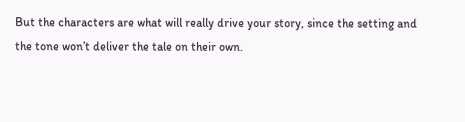But the characters are what will really drive your story, since the setting and the tone won’t deliver the tale on their own.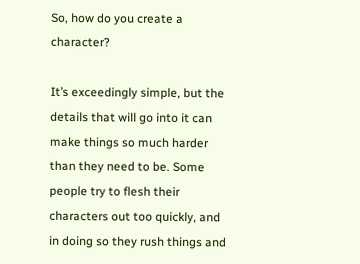So, how do you create a character?

It’s exceedingly simple, but the details that will go into it can make things so much harder than they need to be. Some people try to flesh their characters out too quickly, and in doing so they rush things and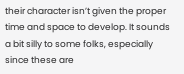their character isn’t given the proper time and space to develop. It sounds a bit silly to some folks, especially since these are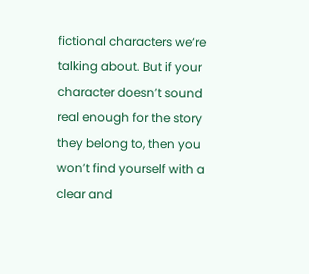fictional characters we’re talking about. But if your character doesn’t sound real enough for the story they belong to, then you won’t find yourself with a clear and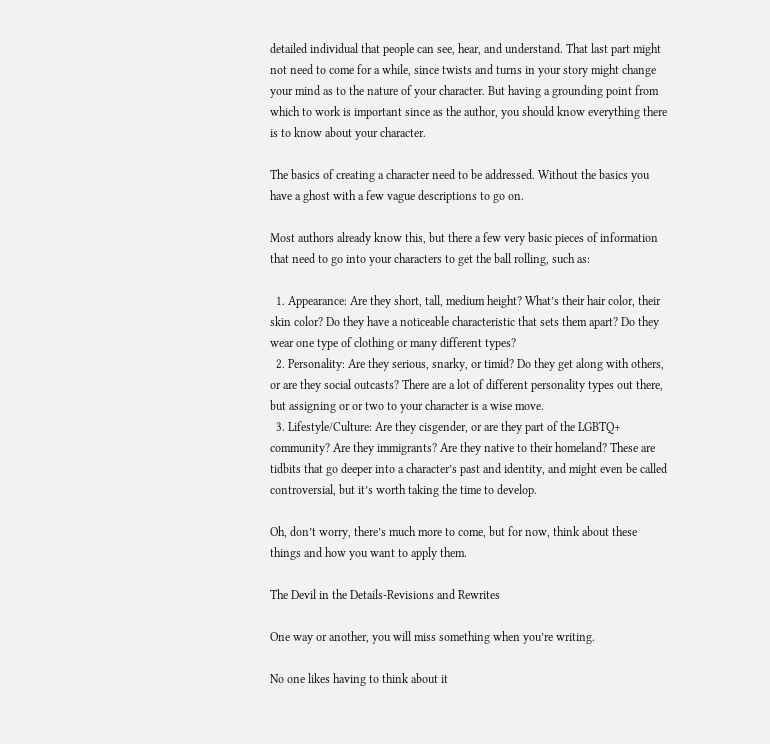detailed individual that people can see, hear, and understand. That last part might not need to come for a while, since twists and turns in your story might change your mind as to the nature of your character. But having a grounding point from which to work is important since as the author, you should know everything there is to know about your character.

The basics of creating a character need to be addressed. Without the basics you have a ghost with a few vague descriptions to go on.

Most authors already know this, but there a few very basic pieces of information that need to go into your characters to get the ball rolling, such as:

  1. Appearance: Are they short, tall, medium height? What’s their hair color, their skin color? Do they have a noticeable characteristic that sets them apart? Do they wear one type of clothing or many different types?
  2. Personality: Are they serious, snarky, or timid? Do they get along with others, or are they social outcasts? There are a lot of different personality types out there, but assigning or or two to your character is a wise move.
  3. Lifestyle/Culture: Are they cisgender, or are they part of the LGBTQ+ community? Are they immigrants? Are they native to their homeland? These are tidbits that go deeper into a character’s past and identity, and might even be called controversial, but it’s worth taking the time to develop.

Oh, don’t worry, there’s much more to come, but for now, think about these things and how you want to apply them.

The Devil in the Details-Revisions and Rewrites

One way or another, you will miss something when you’re writing.

No one likes having to think about it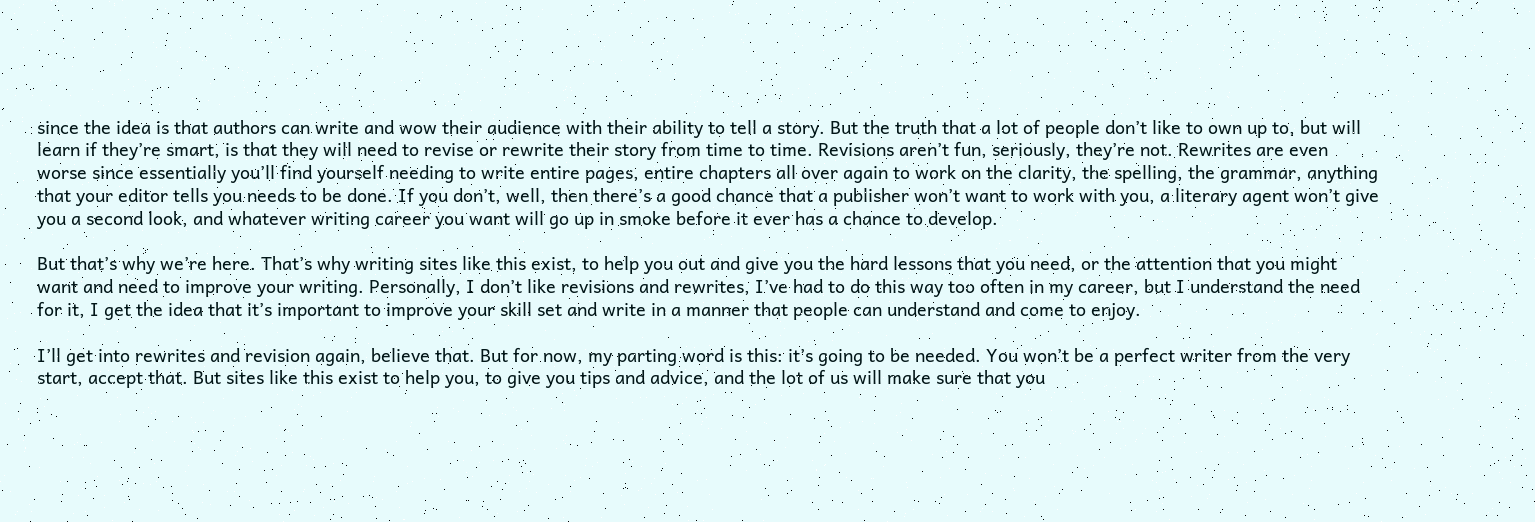since the idea is that authors can write and wow their audience with their ability to tell a story. But the truth that a lot of people don’t like to own up to, but will learn if they’re smart, is that they will need to revise or rewrite their story from time to time. Revisions aren’t fun, seriously, they’re not. Rewrites are even worse since essentially you’ll find yourself needing to write entire pages, entire chapters all over again to work on the clarity, the spelling, the grammar, anything that your editor tells you needs to be done. If you don’t, well, then there’s a good chance that a publisher won’t want to work with you, a literary agent won’t give you a second look, and whatever writing career you want will go up in smoke before it ever has a chance to develop.

But that’s why we’re here. That’s why writing sites like this exist, to help you out and give you the hard lessons that you need, or the attention that you might want and need to improve your writing. Personally, I don’t like revisions and rewrites, I’ve had to do this way too often in my career, but I understand the need for it, I get the idea that it’s important to improve your skill set and write in a manner that people can understand and come to enjoy.

I’ll get into rewrites and revision again, believe that. But for now, my parting word is this: it’s going to be needed. You won’t be a perfect writer from the very start, accept that. But sites like this exist to help you, to give you tips and advice, and the lot of us will make sure that you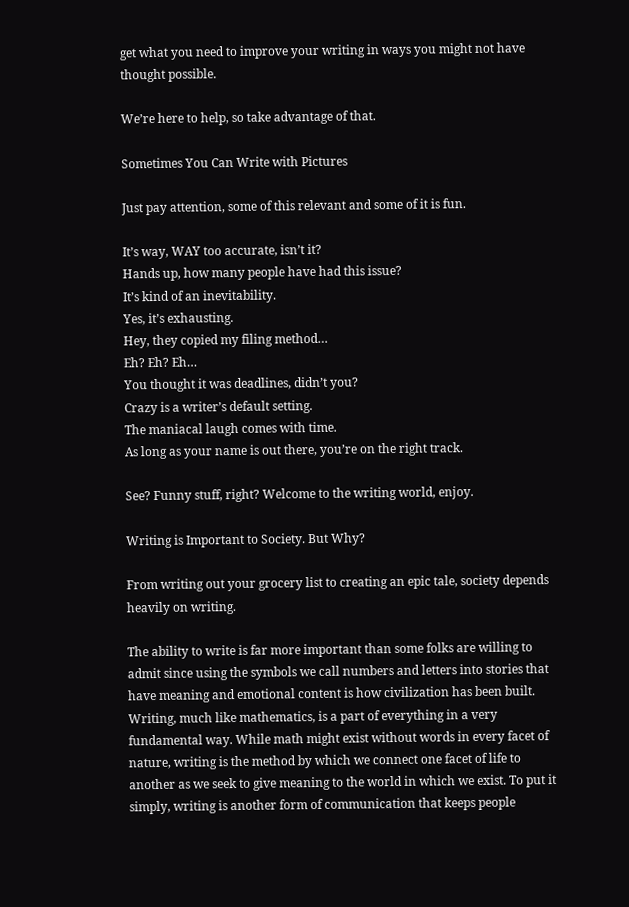get what you need to improve your writing in ways you might not have thought possible.

We’re here to help, so take advantage of that.

Sometimes You Can Write with Pictures

Just pay attention, some of this relevant and some of it is fun.

It’s way, WAY too accurate, isn’t it?
Hands up, how many people have had this issue?
It’s kind of an inevitability.
Yes, it’s exhausting.
Hey, they copied my filing method…
Eh? Eh? Eh…
You thought it was deadlines, didn’t you?
Crazy is a writer’s default setting.
The maniacal laugh comes with time.
As long as your name is out there, you’re on the right track.

See? Funny stuff, right? Welcome to the writing world, enjoy.

Writing is Important to Society. But Why?

From writing out your grocery list to creating an epic tale, society depends heavily on writing.

The ability to write is far more important than some folks are willing to admit since using the symbols we call numbers and letters into stories that have meaning and emotional content is how civilization has been built. Writing, much like mathematics, is a part of everything in a very fundamental way. While math might exist without words in every facet of nature, writing is the method by which we connect one facet of life to another as we seek to give meaning to the world in which we exist. To put it simply, writing is another form of communication that keeps people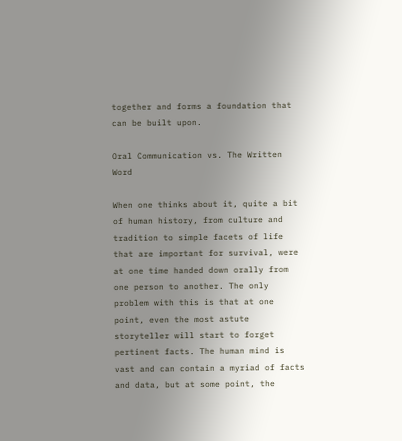together and forms a foundation that can be built upon.

Oral Communication vs. The Written Word

When one thinks about it, quite a bit of human history, from culture and tradition to simple facets of life that are important for survival, were at one time handed down orally from one person to another. The only problem with this is that at one point, even the most astute storyteller will start to forget pertinent facts. The human mind is vast and can contain a myriad of facts and data, but at some point, the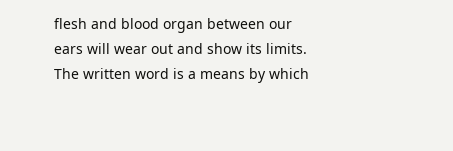flesh and blood organ between our ears will wear out and show its limits. The written word is a means by which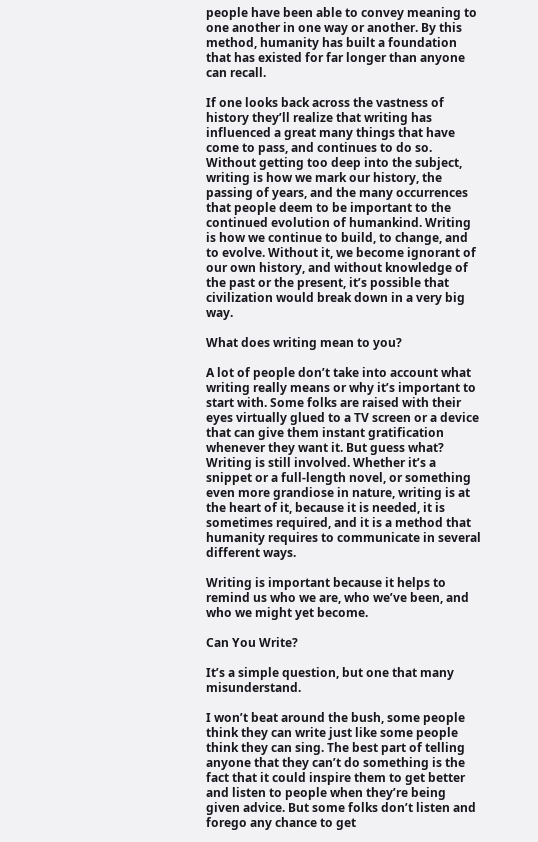people have been able to convey meaning to one another in one way or another. By this method, humanity has built a foundation that has existed for far longer than anyone can recall.

If one looks back across the vastness of history they’ll realize that writing has influenced a great many things that have come to pass, and continues to do so. Without getting too deep into the subject, writing is how we mark our history, the passing of years, and the many occurrences that people deem to be important to the continued evolution of humankind. Writing is how we continue to build, to change, and to evolve. Without it, we become ignorant of our own history, and without knowledge of the past or the present, it’s possible that civilization would break down in a very big way.

What does writing mean to you?

A lot of people don’t take into account what writing really means or why it’s important to start with. Some folks are raised with their eyes virtually glued to a TV screen or a device that can give them instant gratification whenever they want it. But guess what? Writing is still involved. Whether it’s a snippet or a full-length novel, or something even more grandiose in nature, writing is at the heart of it, because it is needed, it is sometimes required, and it is a method that humanity requires to communicate in several different ways.

Writing is important because it helps to remind us who we are, who we’ve been, and who we might yet become.

Can You Write?

It’s a simple question, but one that many misunderstand.

I won’t beat around the bush, some people think they can write just like some people think they can sing. The best part of telling anyone that they can’t do something is the fact that it could inspire them to get better and listen to people when they’re being given advice. But some folks don’t listen and forego any chance to get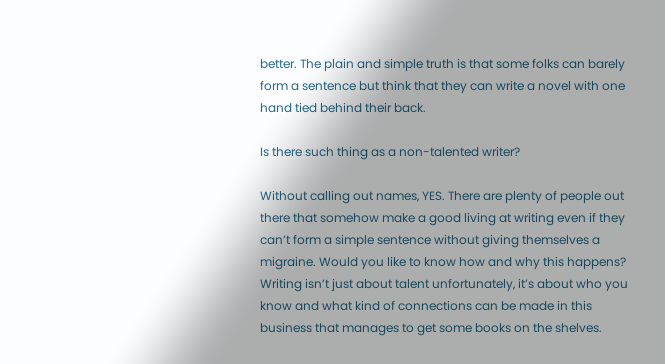better. The plain and simple truth is that some folks can barely form a sentence but think that they can write a novel with one hand tied behind their back.

Is there such thing as a non-talented writer?

Without calling out names, YES. There are plenty of people out there that somehow make a good living at writing even if they can’t form a simple sentence without giving themselves a migraine. Would you like to know how and why this happens? Writing isn’t just about talent unfortunately, it’s about who you know and what kind of connections can be made in this business that manages to get some books on the shelves.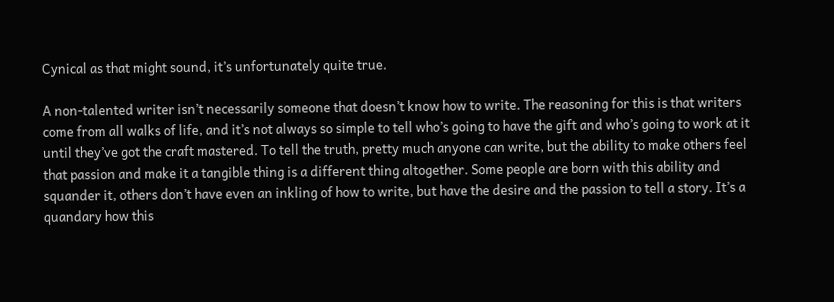Cynical as that might sound, it’s unfortunately quite true.

A non-talented writer isn’t necessarily someone that doesn’t know how to write. The reasoning for this is that writers come from all walks of life, and it’s not always so simple to tell who’s going to have the gift and who’s going to work at it until they’ve got the craft mastered. To tell the truth, pretty much anyone can write, but the ability to make others feel that passion and make it a tangible thing is a different thing altogether. Some people are born with this ability and squander it, others don’t have even an inkling of how to write, but have the desire and the passion to tell a story. It’s a quandary how this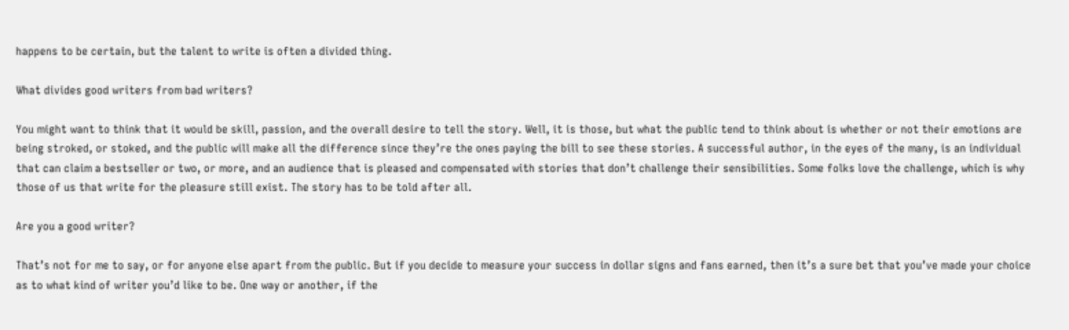happens to be certain, but the talent to write is often a divided thing.

What divides good writers from bad writers?

You might want to think that it would be skill, passion, and the overall desire to tell the story. Well, it is those, but what the public tend to think about is whether or not their emotions are being stroked, or stoked, and the public will make all the difference since they’re the ones paying the bill to see these stories. A successful author, in the eyes of the many, is an individual that can claim a bestseller or two, or more, and an audience that is pleased and compensated with stories that don’t challenge their sensibilities. Some folks love the challenge, which is why those of us that write for the pleasure still exist. The story has to be told after all.

Are you a good writer?

That’s not for me to say, or for anyone else apart from the public. But if you decide to measure your success in dollar signs and fans earned, then it’s a sure bet that you’ve made your choice as to what kind of writer you’d like to be. One way or another, if the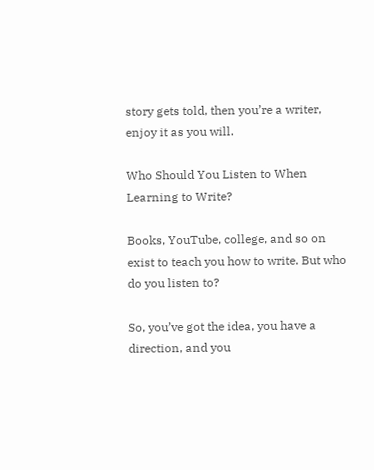story gets told, then you’re a writer, enjoy it as you will.

Who Should You Listen to When Learning to Write?

Books, YouTube, college, and so on exist to teach you how to write. But who do you listen to?

So, you’ve got the idea, you have a direction, and you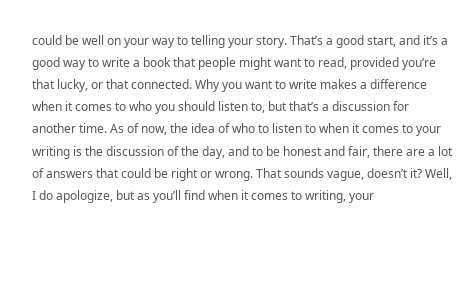could be well on your way to telling your story. That’s a good start, and it’s a good way to write a book that people might want to read, provided you’re that lucky, or that connected. Why you want to write makes a difference when it comes to who you should listen to, but that’s a discussion for another time. As of now, the idea of who to listen to when it comes to your writing is the discussion of the day, and to be honest and fair, there are a lot of answers that could be right or wrong. That sounds vague, doesn’t it? Well, I do apologize, but as you’ll find when it comes to writing, your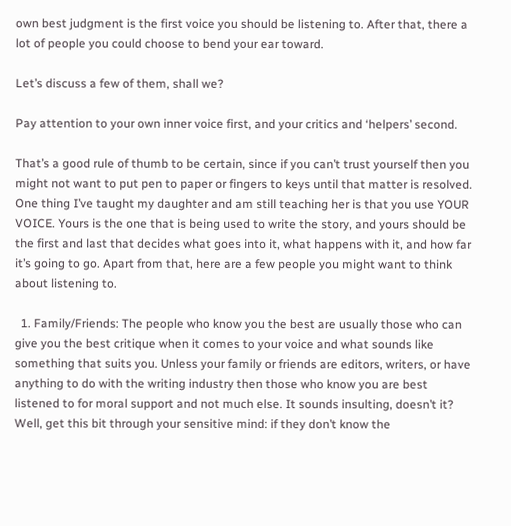own best judgment is the first voice you should be listening to. After that, there a lot of people you could choose to bend your ear toward.

Let’s discuss a few of them, shall we?

Pay attention to your own inner voice first, and your critics and ‘helpers’ second.

That’s a good rule of thumb to be certain, since if you can’t trust yourself then you might not want to put pen to paper or fingers to keys until that matter is resolved. One thing I’ve taught my daughter and am still teaching her is that you use YOUR VOICE. Yours is the one that is being used to write the story, and yours should be the first and last that decides what goes into it, what happens with it, and how far it’s going to go. Apart from that, here are a few people you might want to think about listening to.

  1. Family/Friends: The people who know you the best are usually those who can give you the best critique when it comes to your voice and what sounds like something that suits you. Unless your family or friends are editors, writers, or have anything to do with the writing industry then those who know you are best listened to for moral support and not much else. It sounds insulting, doesn’t it? Well, get this bit through your sensitive mind: if they don’t know the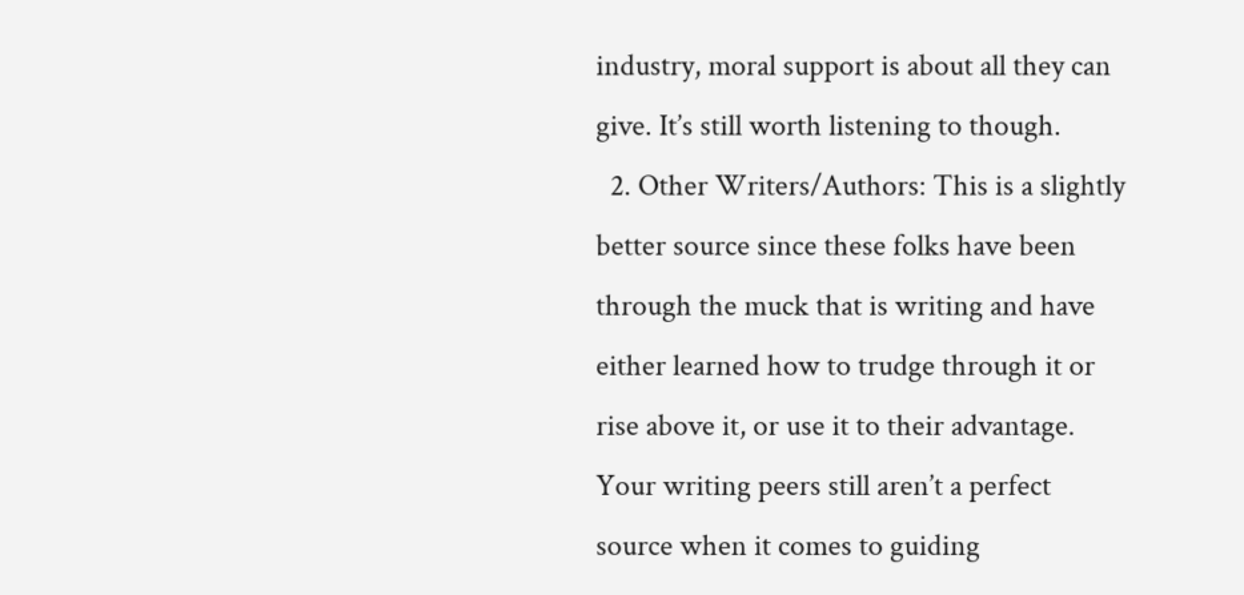industry, moral support is about all they can give. It’s still worth listening to though.
  2. Other Writers/Authors: This is a slightly better source since these folks have been through the muck that is writing and have either learned how to trudge through it or rise above it, or use it to their advantage. Your writing peers still aren’t a perfect source when it comes to guiding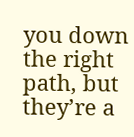you down the right path, but they’re a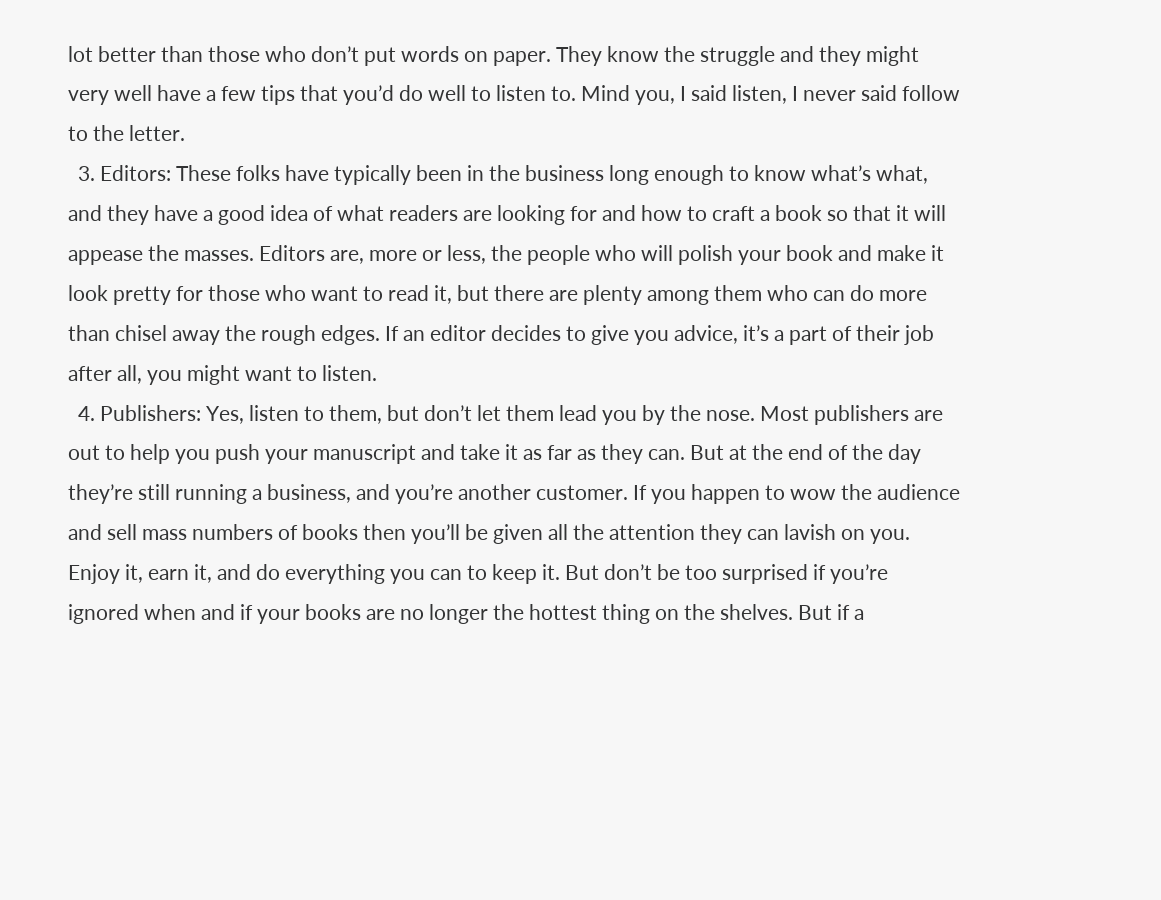lot better than those who don’t put words on paper. They know the struggle and they might very well have a few tips that you’d do well to listen to. Mind you, I said listen, I never said follow to the letter.
  3. Editors: These folks have typically been in the business long enough to know what’s what, and they have a good idea of what readers are looking for and how to craft a book so that it will appease the masses. Editors are, more or less, the people who will polish your book and make it look pretty for those who want to read it, but there are plenty among them who can do more than chisel away the rough edges. If an editor decides to give you advice, it’s a part of their job after all, you might want to listen.
  4. Publishers: Yes, listen to them, but don’t let them lead you by the nose. Most publishers are out to help you push your manuscript and take it as far as they can. But at the end of the day they’re still running a business, and you’re another customer. If you happen to wow the audience and sell mass numbers of books then you’ll be given all the attention they can lavish on you. Enjoy it, earn it, and do everything you can to keep it. But don’t be too surprised if you’re ignored when and if your books are no longer the hottest thing on the shelves. But if a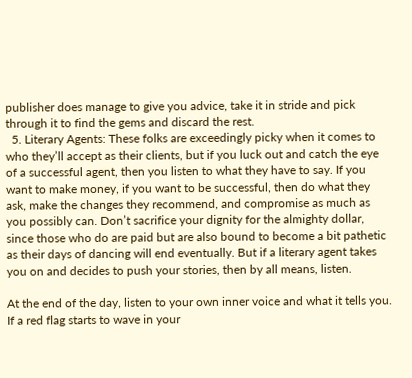publisher does manage to give you advice, take it in stride and pick through it to find the gems and discard the rest.
  5. Literary Agents: These folks are exceedingly picky when it comes to who they’ll accept as their clients, but if you luck out and catch the eye of a successful agent, then you listen to what they have to say. If you want to make money, if you want to be successful, then do what they ask, make the changes they recommend, and compromise as much as you possibly can. Don’t sacrifice your dignity for the almighty dollar, since those who do are paid but are also bound to become a bit pathetic as their days of dancing will end eventually. But if a literary agent takes you on and decides to push your stories, then by all means, listen.

At the end of the day, listen to your own inner voice and what it tells you. If a red flag starts to wave in your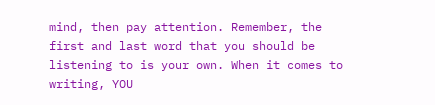mind, then pay attention. Remember, the first and last word that you should be listening to is your own. When it comes to writing, YOU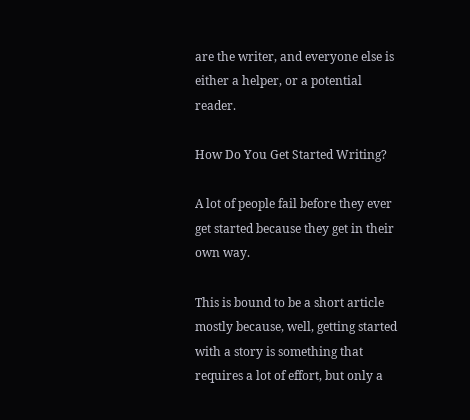are the writer, and everyone else is either a helper, or a potential reader.

How Do You Get Started Writing?

A lot of people fail before they ever get started because they get in their own way.

This is bound to be a short article mostly because, well, getting started with a story is something that requires a lot of effort, but only a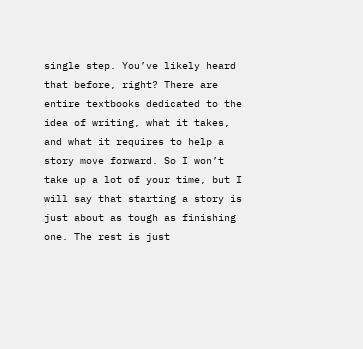single step. You’ve likely heard that before, right? There are entire textbooks dedicated to the idea of writing, what it takes, and what it requires to help a story move forward. So I won’t take up a lot of your time, but I will say that starting a story is just about as tough as finishing one. The rest is just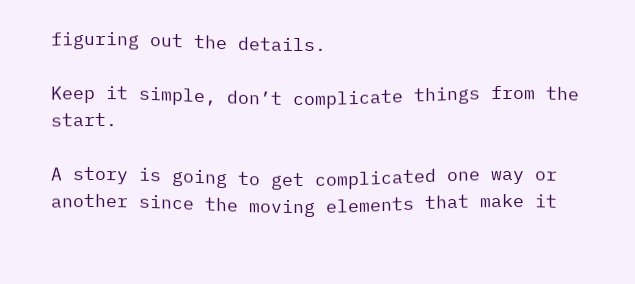figuring out the details.

Keep it simple, don’t complicate things from the start.

A story is going to get complicated one way or another since the moving elements that make it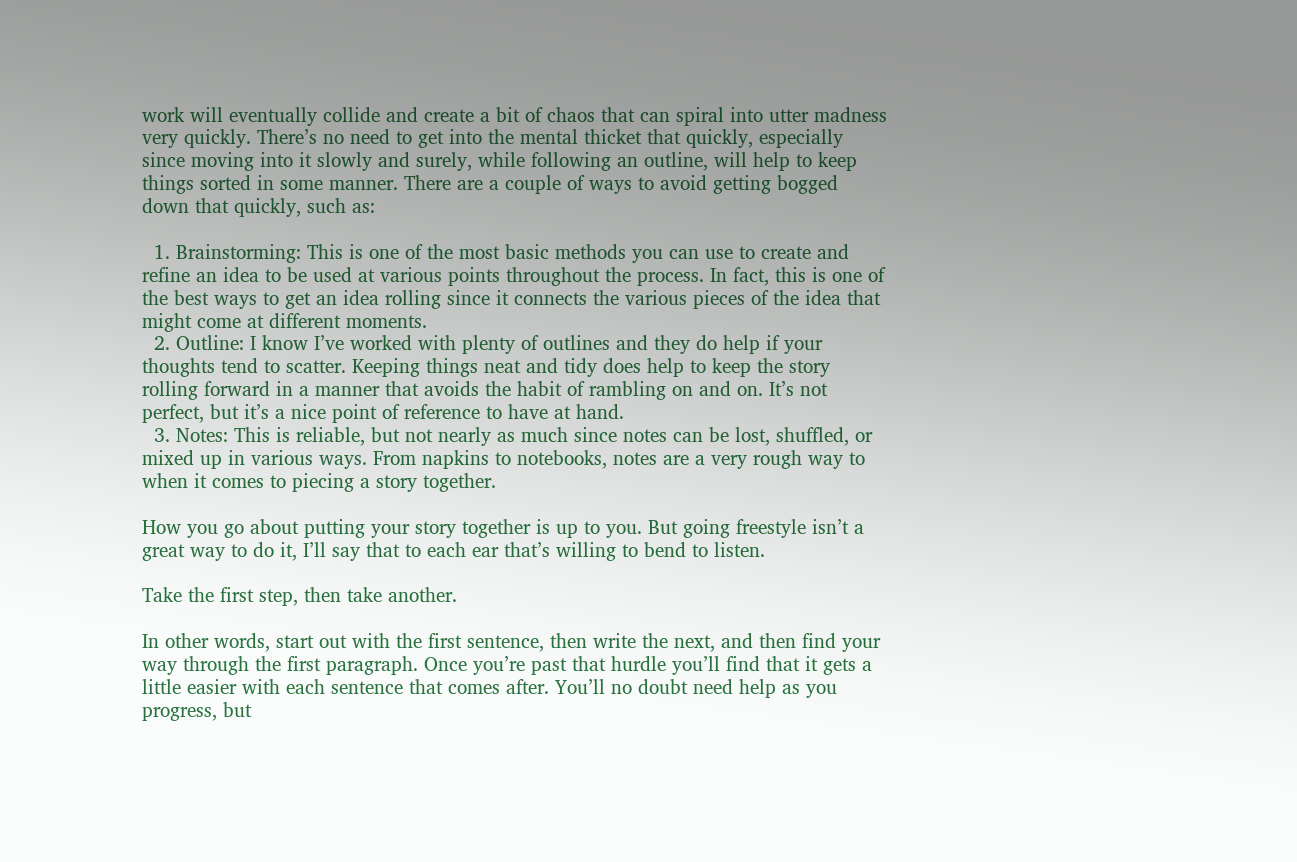work will eventually collide and create a bit of chaos that can spiral into utter madness very quickly. There’s no need to get into the mental thicket that quickly, especially since moving into it slowly and surely, while following an outline, will help to keep things sorted in some manner. There are a couple of ways to avoid getting bogged down that quickly, such as:

  1. Brainstorming: This is one of the most basic methods you can use to create and refine an idea to be used at various points throughout the process. In fact, this is one of the best ways to get an idea rolling since it connects the various pieces of the idea that might come at different moments.
  2. Outline: I know I’ve worked with plenty of outlines and they do help if your thoughts tend to scatter. Keeping things neat and tidy does help to keep the story rolling forward in a manner that avoids the habit of rambling on and on. It’s not perfect, but it’s a nice point of reference to have at hand.
  3. Notes: This is reliable, but not nearly as much since notes can be lost, shuffled, or mixed up in various ways. From napkins to notebooks, notes are a very rough way to when it comes to piecing a story together.

How you go about putting your story together is up to you. But going freestyle isn’t a great way to do it, I’ll say that to each ear that’s willing to bend to listen.

Take the first step, then take another.

In other words, start out with the first sentence, then write the next, and then find your way through the first paragraph. Once you’re past that hurdle you’ll find that it gets a little easier with each sentence that comes after. You’ll no doubt need help as you progress, but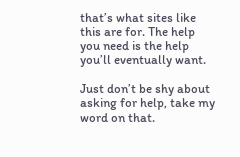that’s what sites like this are for. The help you need is the help you’ll eventually want.

Just don’t be shy about asking for help, take my word on that.